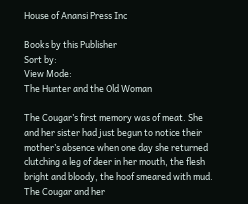House of Anansi Press Inc

Books by this Publisher
Sort by:
View Mode:
The Hunter and the Old Woman

The Cougar’s first memory was of meat. She and her sister had just begun to notice their mother’s absence when one day she returned clutching a leg of deer in her mouth, the flesh bright and bloody, the hoof smeared with mud. The Cougar and her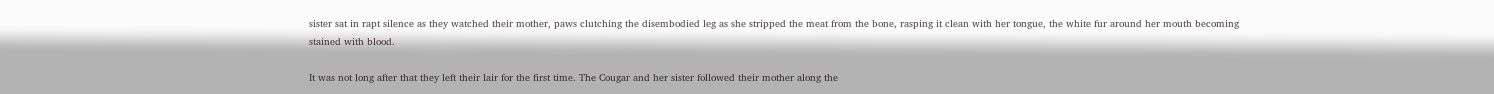sister sat in rapt silence as they watched their mother, paws clutching the disembodied leg as she stripped the meat from the bone, rasping it clean with her tongue, the white fur around her mouth becoming stained with blood.

It was not long after that they left their lair for the first time. The Cougar and her sister followed their mother along the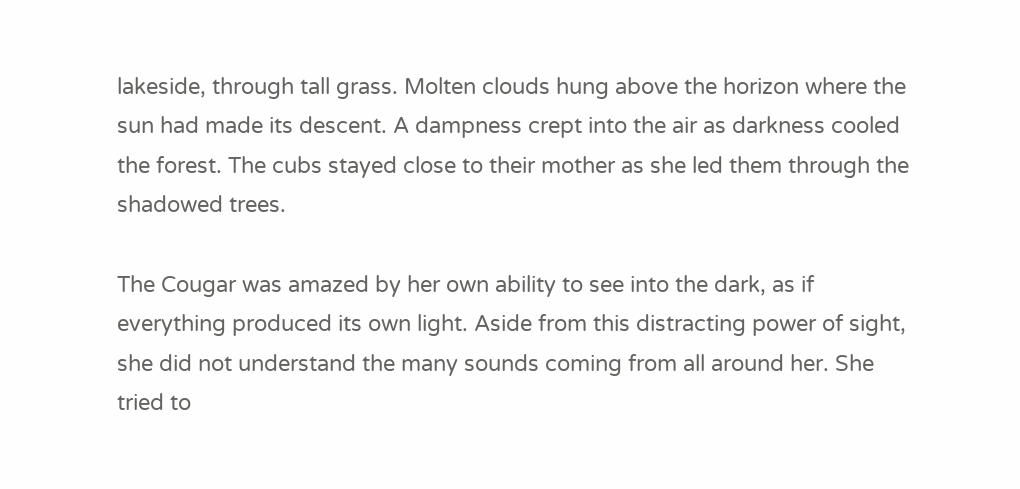lakeside, through tall grass. Molten clouds hung above the horizon where the sun had made its descent. A dampness crept into the air as darkness cooled the forest. The cubs stayed close to their mother as she led them through the shadowed trees.

The Cougar was amazed by her own ability to see into the dark, as if everything produced its own light. Aside from this distracting power of sight, she did not understand the many sounds coming from all around her. She tried to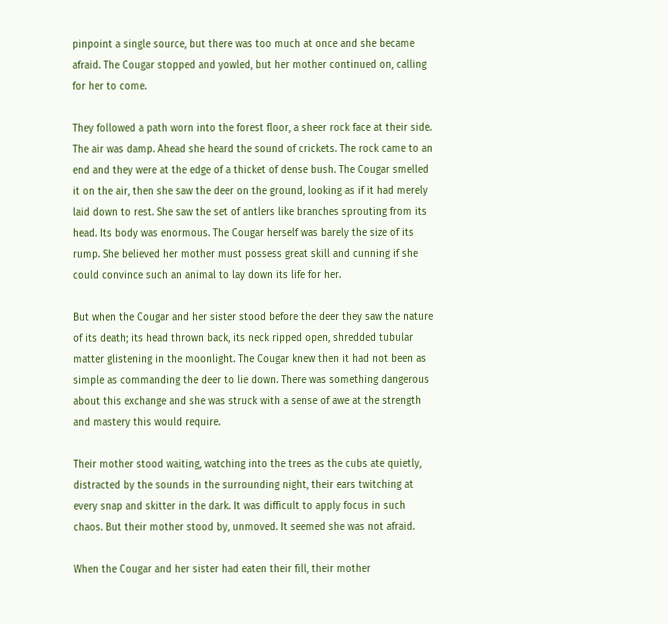pinpoint a single source, but there was too much at once and she became afraid. The Cougar stopped and yowled, but her mother continued on, calling for her to come.

They followed a path worn into the forest floor, a sheer rock face at their side. The air was damp. Ahead she heard the sound of crickets. The rock came to an end and they were at the edge of a thicket of dense bush. The Cougar smelled it on the air, then she saw the deer on the ground, looking as if it had merely laid down to rest. She saw the set of antlers like branches sprouting from its head. Its body was enormous. The Cougar herself was barely the size of its rump. She believed her mother must possess great skill and cunning if she could convince such an animal to lay down its life for her.

But when the Cougar and her sister stood before the deer they saw the nature of its death; its head thrown back, its neck ripped open, shredded tubular matter glistening in the moonlight. The Cougar knew then it had not been as simple as commanding the deer to lie down. There was something dangerous about this exchange and she was struck with a sense of awe at the strength and mastery this would require.

Their mother stood waiting, watching into the trees as the cubs ate quietly, distracted by the sounds in the surrounding night, their ears twitching at every snap and skitter in the dark. It was difficult to apply focus in such chaos. But their mother stood by, unmoved. It seemed she was not afraid.

When the Cougar and her sister had eaten their fill, their mother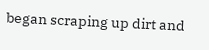began scraping up dirt and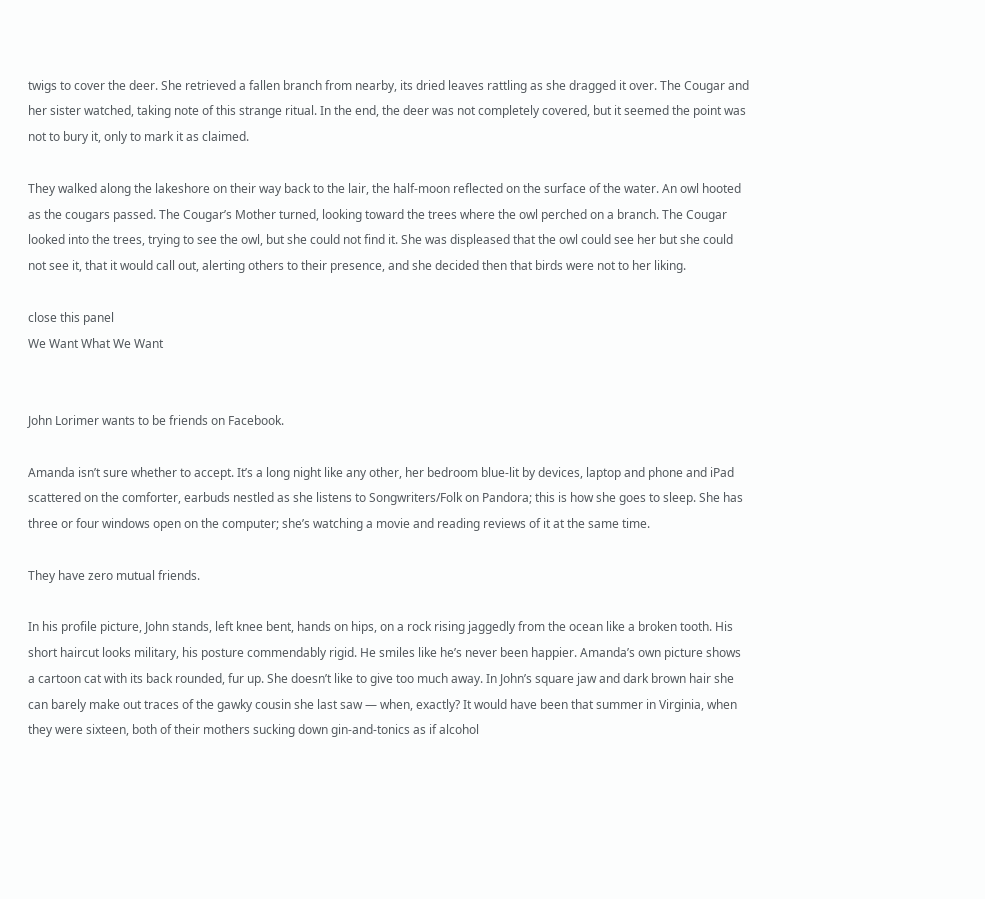twigs to cover the deer. She retrieved a fallen branch from nearby, its dried leaves rattling as she dragged it over. The Cougar and her sister watched, taking note of this strange ritual. In the end, the deer was not completely covered, but it seemed the point was not to bury it, only to mark it as claimed.

They walked along the lakeshore on their way back to the lair, the half-moon reflected on the surface of the water. An owl hooted as the cougars passed. The Cougar’s Mother turned, looking toward the trees where the owl perched on a branch. The Cougar looked into the trees, trying to see the owl, but she could not find it. She was displeased that the owl could see her but she could not see it, that it would call out, alerting others to their presence, and she decided then that birds were not to her liking.

close this panel
We Want What We Want


John Lorimer wants to be friends on Facebook.

Amanda isn’t sure whether to accept. It’s a long night like any other, her bedroom blue-lit by devices, laptop and phone and iPad scattered on the comforter, earbuds nestled as she listens to Songwriters/Folk on Pandora; this is how she goes to sleep. She has three or four windows open on the computer; she’s watching a movie and reading reviews of it at the same time.

They have zero mutual friends.

In his profile picture, John stands, left knee bent, hands on hips, on a rock rising jaggedly from the ocean like a broken tooth. His short haircut looks military, his posture commendably rigid. He smiles like he’s never been happier. Amanda’s own picture shows a cartoon cat with its back rounded, fur up. She doesn’t like to give too much away. In John’s square jaw and dark brown hair she can barely make out traces of the gawky cousin she last saw — when, exactly? It would have been that summer in Virginia, when they were sixteen, both of their mothers sucking down gin-and-tonics as if alcohol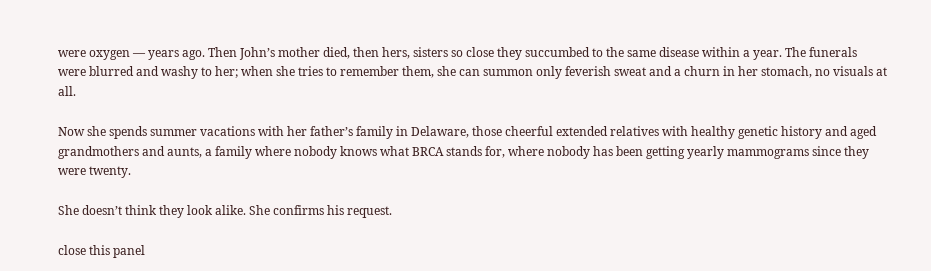were oxygen — years ago. Then John’s mother died, then hers, sisters so close they succumbed to the same disease within a year. The funerals were blurred and washy to her; when she tries to remember them, she can summon only feverish sweat and a churn in her stomach, no visuals at all.

Now she spends summer vacations with her father’s family in Delaware, those cheerful extended relatives with healthy genetic history and aged grandmothers and aunts, a family where nobody knows what BRCA stands for, where nobody has been getting yearly mammograms since they were twenty.

She doesn’t think they look alike. She confirms his request.

close this panel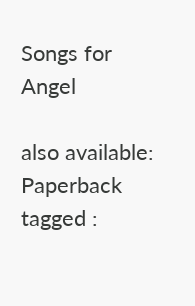Songs for Angel

also available: Paperback
tagged :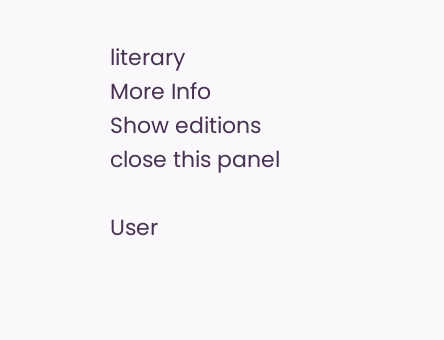literary
More Info
Show editions
close this panel

User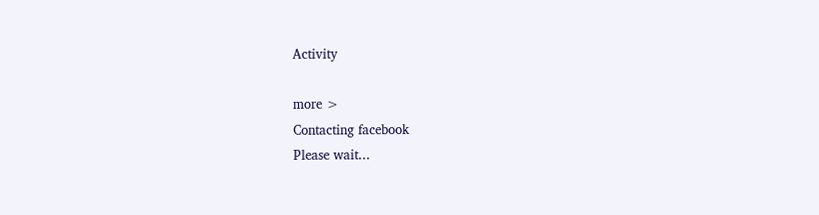Activity

more >
Contacting facebook
Please wait...